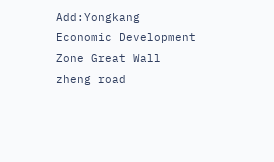Add:Yongkang Economic Development Zone Great Wall zheng road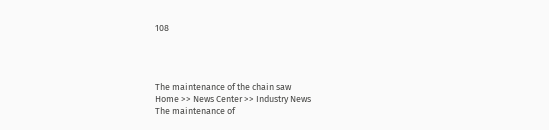108




The maintenance of the chain saw
Home >> News Center >> Industry News
The maintenance of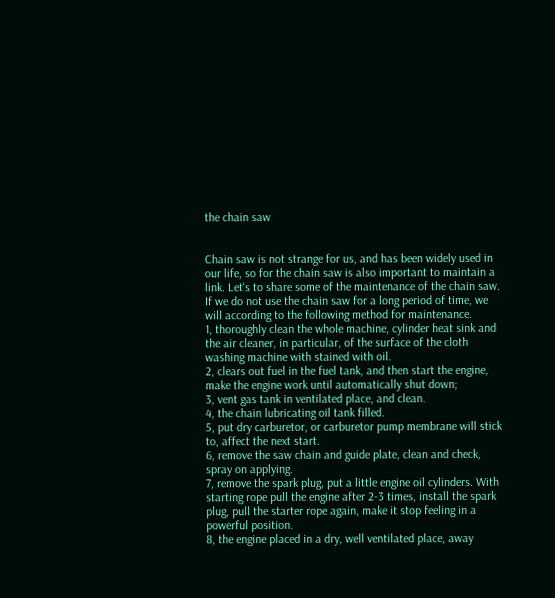the chain saw


Chain saw is not strange for us, and has been widely used in our life, so for the chain saw is also important to maintain a link. Let's to share some of the maintenance of the chain saw.
If we do not use the chain saw for a long period of time, we will according to the following method for maintenance.
1, thoroughly clean the whole machine, cylinder heat sink and the air cleaner, in particular, of the surface of the cloth washing machine with stained with oil.
2, clears out fuel in the fuel tank, and then start the engine, make the engine work until automatically shut down;
3, vent gas tank in ventilated place, and clean.
4, the chain lubricating oil tank filled.
5, put dry carburetor, or carburetor pump membrane will stick to, affect the next start.
6, remove the saw chain and guide plate, clean and check, spray on applying.
7, remove the spark plug, put a little engine oil cylinders. With starting rope pull the engine after 2-3 times, install the spark plug, pull the starter rope again, make it stop feeling in a powerful position.
8, the engine placed in a dry, well ventilated place, away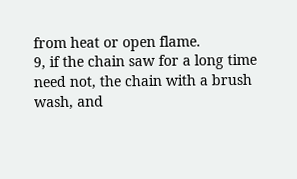from heat or open flame.
9, if the chain saw for a long time need not, the chain with a brush wash, and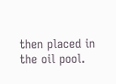then placed in the oil pool.